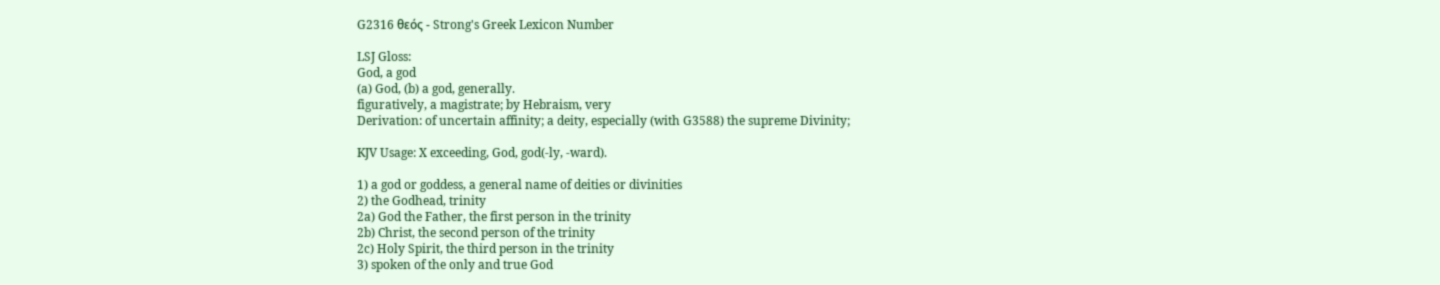G2316 θεός - Strong's Greek Lexicon Number

LSJ Gloss:
God, a god
(a) God, (b) a god, generally.
figuratively, a magistrate; by Hebraism, very
Derivation: of uncertain affinity; a deity, especially (with G3588) the supreme Divinity;

KJV Usage: X exceeding, God, god(-ly, -ward).

1) a god or goddess, a general name of deities or divinities
2) the Godhead, trinity
2a) God the Father, the first person in the trinity
2b) Christ, the second person of the trinity
2c) Holy Spirit, the third person in the trinity
3) spoken of the only and true God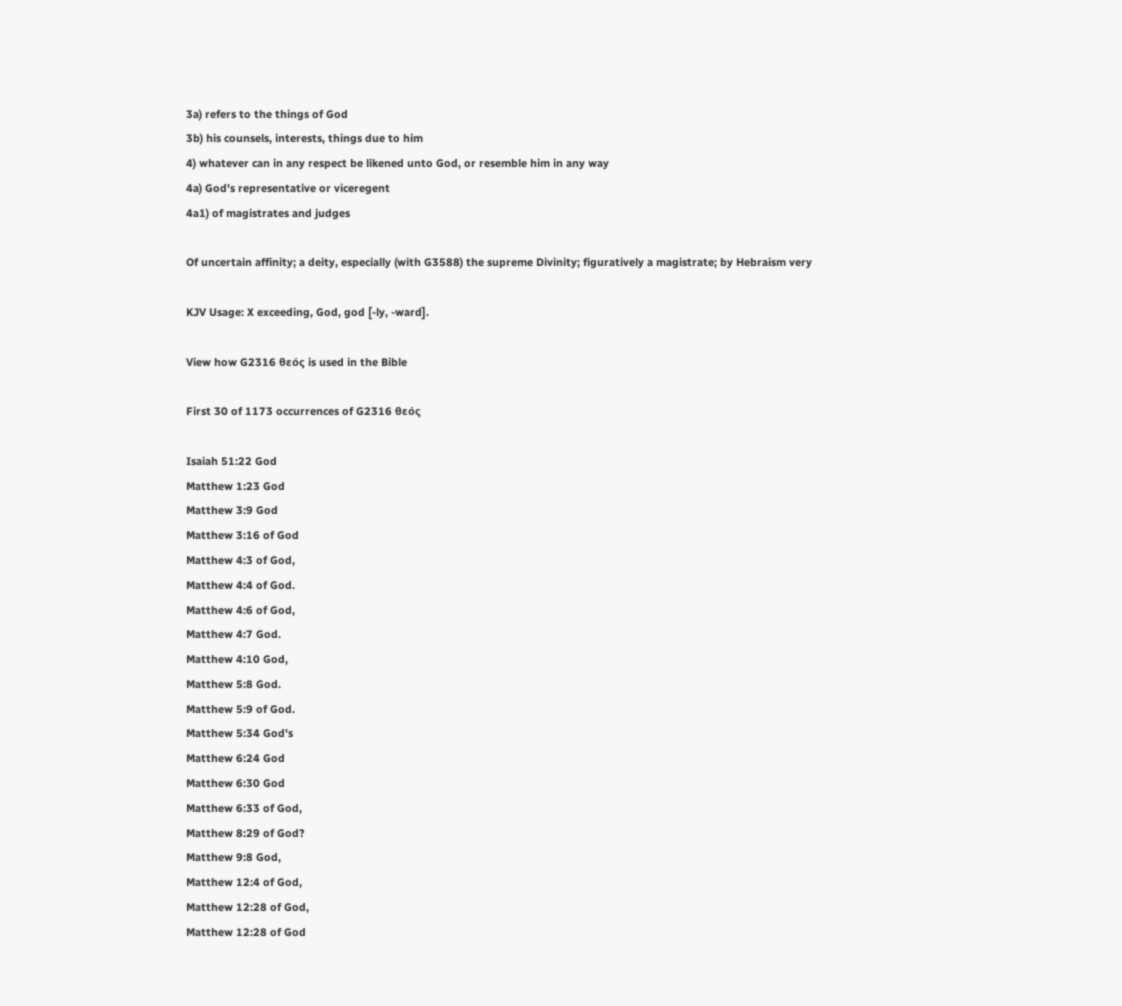3a) refers to the things of God
3b) his counsels, interests, things due to him
4) whatever can in any respect be likened unto God, or resemble him in any way
4a) God's representative or viceregent
4a1) of magistrates and judges

Of uncertain affinity; a deity, especially (with G3588) the supreme Divinity; figuratively a magistrate; by Hebraism very

KJV Usage: X exceeding, God, god [-ly, -ward].

View how G2316 θεός is used in the Bible

First 30 of 1173 occurrences of G2316 θεός

Isaiah 51:22 God
Matthew 1:23 God
Matthew 3:9 God
Matthew 3:16 of God
Matthew 4:3 of God,
Matthew 4:4 of God.
Matthew 4:6 of God,
Matthew 4:7 God.
Matthew 4:10 God,
Matthew 5:8 God.
Matthew 5:9 of God.
Matthew 5:34 God's
Matthew 6:24 God
Matthew 6:30 God
Matthew 6:33 of God,
Matthew 8:29 of God?
Matthew 9:8 God,
Matthew 12:4 of God,
Matthew 12:28 of God,
Matthew 12:28 of God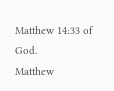Matthew 14:33 of God.
Matthew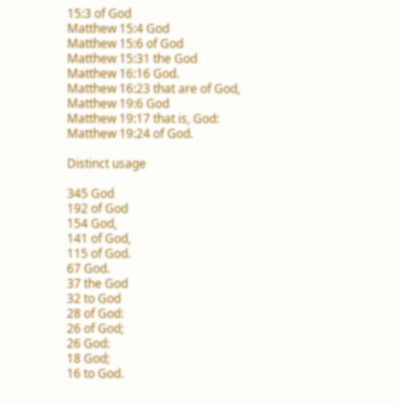15:3 of God
Matthew 15:4 God
Matthew 15:6 of God
Matthew 15:31 the God
Matthew 16:16 God.
Matthew 16:23 that are of God,
Matthew 19:6 God
Matthew 19:17 that is, God:
Matthew 19:24 of God.

Distinct usage

345 God
192 of God
154 God,
141 of God,
115 of God.
67 God.
37 the God
32 to God
28 of God:
26 of God;
26 God:
18 God;
16 to God.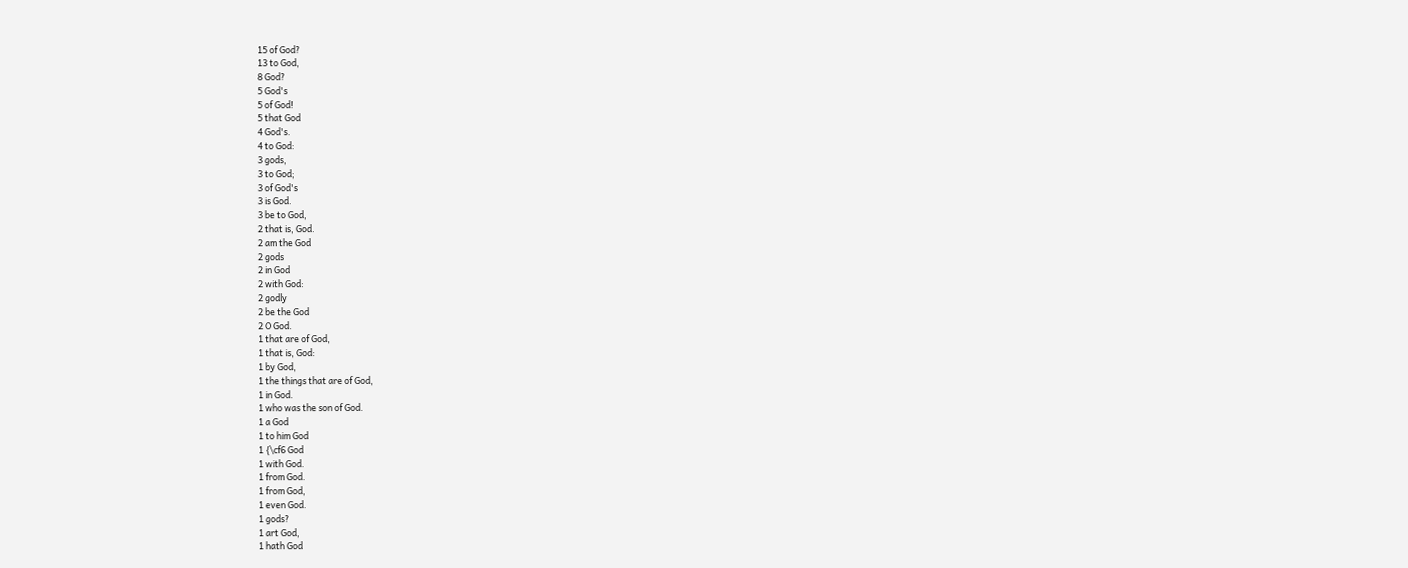15 of God?
13 to God,
8 God?
5 God's
5 of God!
5 that God
4 God's.
4 to God:
3 gods,
3 to God;
3 of God's
3 is God.
3 be to God,
2 that is, God.
2 am the God
2 gods
2 in God
2 with God:
2 godly
2 be the God
2 O God.
1 that are of God,
1 that is, God:
1 by God,
1 the things that are of God,
1 in God.
1 who was the son of God.
1 a God
1 to him God
1 {\cf6 God
1 with God.
1 from God.
1 from God,
1 even God.
1 gods?
1 art God,
1 hath God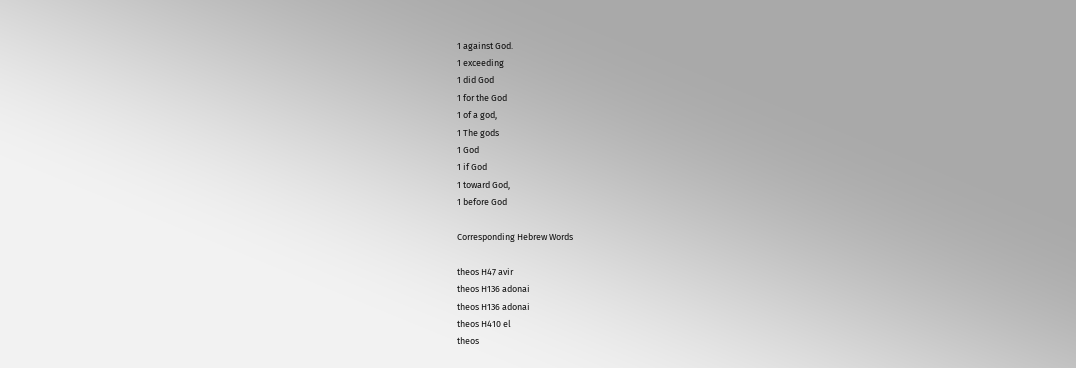1 against God.
1 exceeding
1 did God
1 for the God
1 of a god,
1 The gods
1 God
1 if God
1 toward God,
1 before God

Corresponding Hebrew Words

theos H47 avir
theos H136 adonai
theos H136 adonai
theos H410 el
theos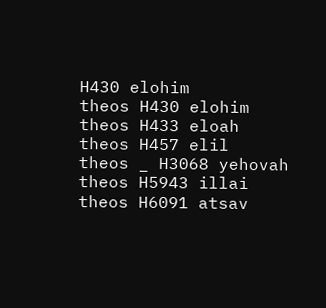H430 elohim
theos H430 elohim
theos H433 eloah
theos H457 elil
theos _ H3068 yehovah
theos H5943 illai
theos H6091 atsav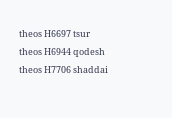theos H6697 tsur
theos H6944 qodesh
theos H7706 shaddai